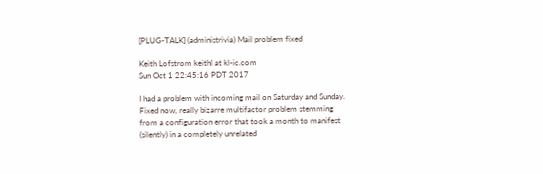[PLUG-TALK] (administrivia) Mail problem fixed

Keith Lofstrom keithl at kl-ic.com
Sun Oct 1 22:45:16 PDT 2017

I had a problem with incoming mail on Saturday and Sunday.
Fixed now, really bizarre multifactor problem stemming
from a configuration error that took a month to manifest
(silently) in a completely unrelated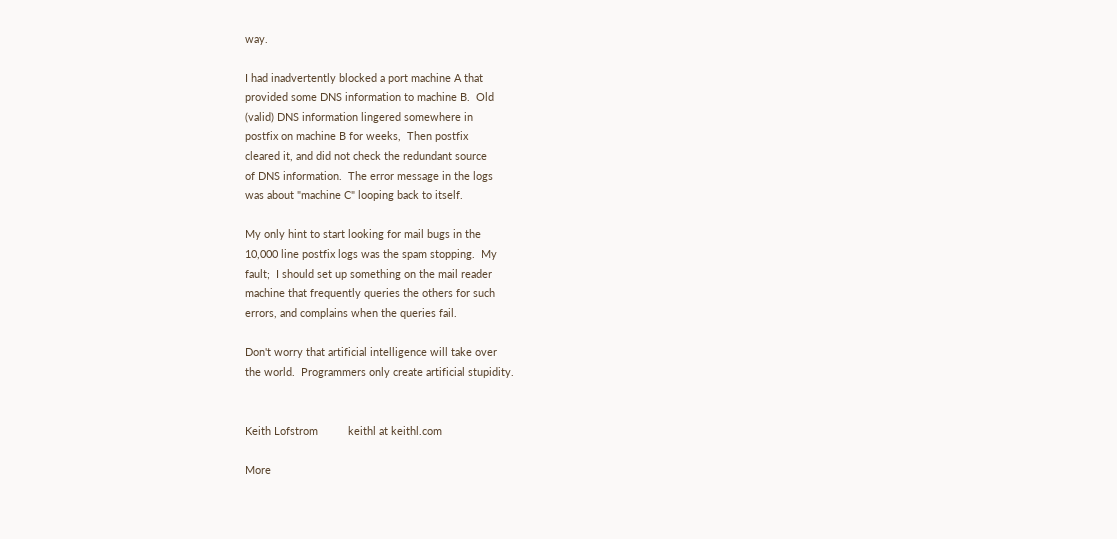way.

I had inadvertently blocked a port machine A that
provided some DNS information to machine B.  Old
(valid) DNS information lingered somewhere in
postfix on machine B for weeks,  Then postfix
cleared it, and did not check the redundant source
of DNS information.  The error message in the logs
was about "machine C" looping back to itself.

My only hint to start looking for mail bugs in the
10,000 line postfix logs was the spam stopping.  My
fault;  I should set up something on the mail reader
machine that frequently queries the others for such
errors, and complains when the queries fail.

Don't worry that artificial intelligence will take over
the world.  Programmers only create artificial stupidity.


Keith Lofstrom          keithl at keithl.com

More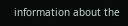information about the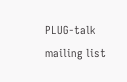PLUG-talk mailing list